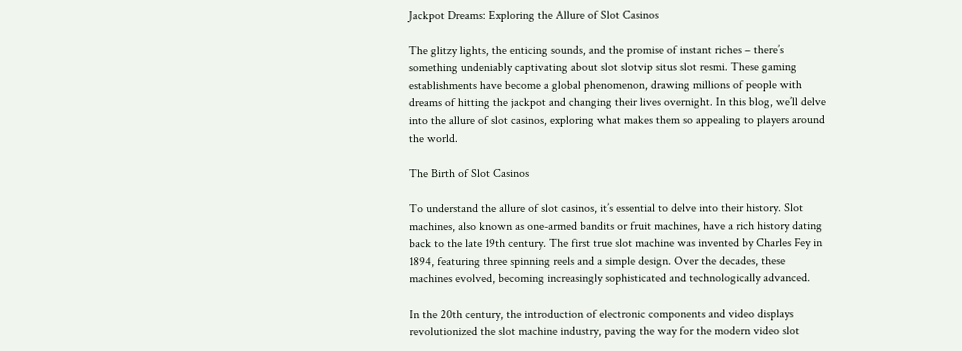Jackpot Dreams: Exploring the Allure of Slot Casinos

The glitzy lights, the enticing sounds, and the promise of instant riches – there’s something undeniably captivating about slot slotvip situs slot resmi. These gaming establishments have become a global phenomenon, drawing millions of people with dreams of hitting the jackpot and changing their lives overnight. In this blog, we’ll delve into the allure of slot casinos, exploring what makes them so appealing to players around the world.

The Birth of Slot Casinos

To understand the allure of slot casinos, it’s essential to delve into their history. Slot machines, also known as one-armed bandits or fruit machines, have a rich history dating back to the late 19th century. The first true slot machine was invented by Charles Fey in 1894, featuring three spinning reels and a simple design. Over the decades, these machines evolved, becoming increasingly sophisticated and technologically advanced.

In the 20th century, the introduction of electronic components and video displays revolutionized the slot machine industry, paving the way for the modern video slot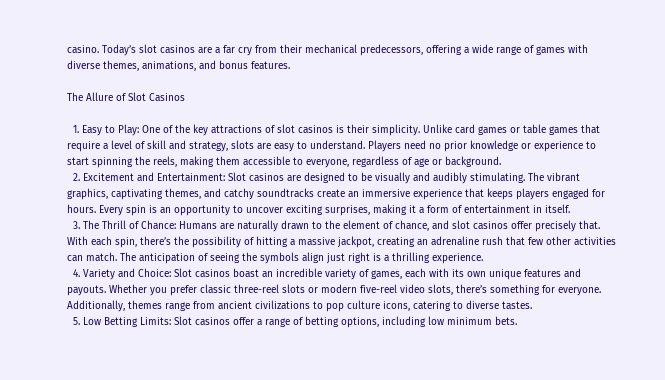casino. Today’s slot casinos are a far cry from their mechanical predecessors, offering a wide range of games with diverse themes, animations, and bonus features.

The Allure of Slot Casinos

  1. Easy to Play: One of the key attractions of slot casinos is their simplicity. Unlike card games or table games that require a level of skill and strategy, slots are easy to understand. Players need no prior knowledge or experience to start spinning the reels, making them accessible to everyone, regardless of age or background.
  2. Excitement and Entertainment: Slot casinos are designed to be visually and audibly stimulating. The vibrant graphics, captivating themes, and catchy soundtracks create an immersive experience that keeps players engaged for hours. Every spin is an opportunity to uncover exciting surprises, making it a form of entertainment in itself.
  3. The Thrill of Chance: Humans are naturally drawn to the element of chance, and slot casinos offer precisely that. With each spin, there’s the possibility of hitting a massive jackpot, creating an adrenaline rush that few other activities can match. The anticipation of seeing the symbols align just right is a thrilling experience.
  4. Variety and Choice: Slot casinos boast an incredible variety of games, each with its own unique features and payouts. Whether you prefer classic three-reel slots or modern five-reel video slots, there’s something for everyone. Additionally, themes range from ancient civilizations to pop culture icons, catering to diverse tastes.
  5. Low Betting Limits: Slot casinos offer a range of betting options, including low minimum bets.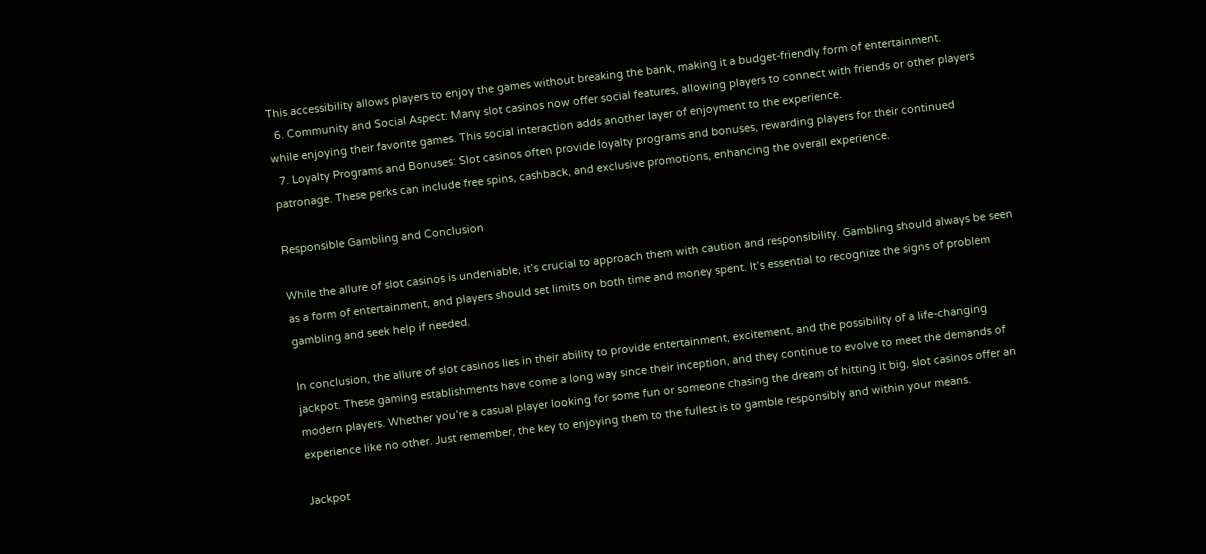This accessibility allows players to enjoy the games without breaking the bank, making it a budget-friendly form of entertainment.
  6. Community and Social Aspect: Many slot casinos now offer social features, allowing players to connect with friends or other players while enjoying their favorite games. This social interaction adds another layer of enjoyment to the experience.
  7. Loyalty Programs and Bonuses: Slot casinos often provide loyalty programs and bonuses, rewarding players for their continued patronage. These perks can include free spins, cashback, and exclusive promotions, enhancing the overall experience.

Responsible Gambling and Conclusion

While the allure of slot casinos is undeniable, it’s crucial to approach them with caution and responsibility. Gambling should always be seen as a form of entertainment, and players should set limits on both time and money spent. It’s essential to recognize the signs of problem gambling and seek help if needed.

In conclusion, the allure of slot casinos lies in their ability to provide entertainment, excitement, and the possibility of a life-changing jackpot. These gaming establishments have come a long way since their inception, and they continue to evolve to meet the demands of modern players. Whether you’re a casual player looking for some fun or someone chasing the dream of hitting it big, slot casinos offer an experience like no other. Just remember, the key to enjoying them to the fullest is to gamble responsibly and within your means.

Jackpot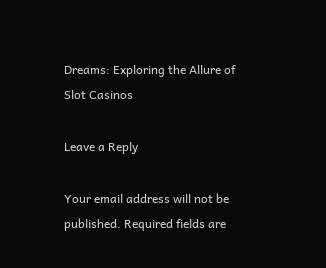Dreams: Exploring the Allure of Slot Casinos

Leave a Reply

Your email address will not be published. Required fields are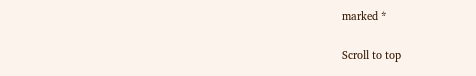marked *

Scroll to top